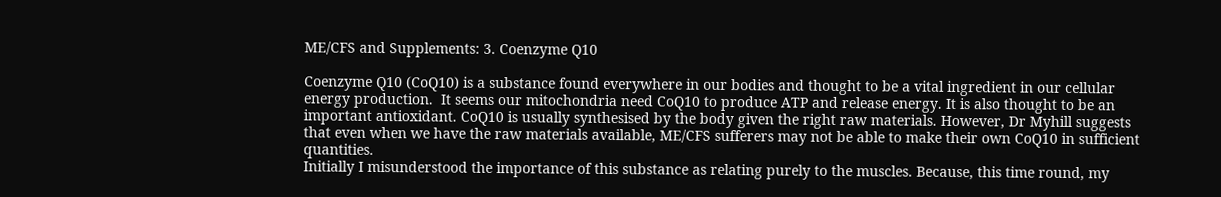ME/CFS and Supplements: 3. Coenzyme Q10

Coenzyme Q10 (CoQ10) is a substance found everywhere in our bodies and thought to be a vital ingredient in our cellular energy production.  It seems our mitochondria need CoQ10 to produce ATP and release energy. It is also thought to be an important antioxidant. CoQ10 is usually synthesised by the body given the right raw materials. However, Dr Myhill suggests that even when we have the raw materials available, ME/CFS sufferers may not be able to make their own CoQ10 in sufficient quantities.
Initially I misunderstood the importance of this substance as relating purely to the muscles. Because, this time round, my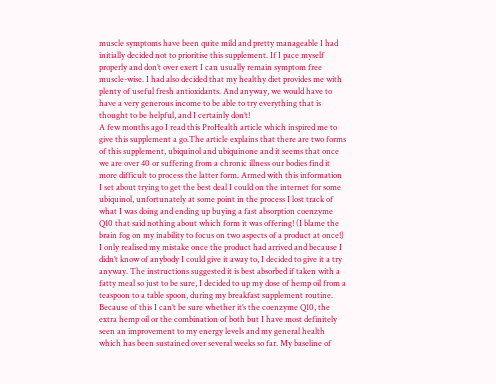muscle symptoms have been quite mild and pretty manageable I had initially decided not to prioritise this supplement. If I pace myself properly and don’t over exert I can usually remain symptom free muscle-wise. I had also decided that my healthy diet provides me with plenty of useful fresh antioxidants. And anyway, we would have to have a very generous income to be able to try everything that is thought to be helpful, and I certainly don’t!
A few months ago I read this ProHealth article which inspired me to give this supplement a go.The article explains that there are two forms of this supplement, ubiquinol and ubiquinone and it seems that once we are over 40 or suffering from a chronic illness our bodies find it more difficult to process the latter form. Armed with this information I set about trying to get the best deal I could on the internet for some ubiquinol, unfortunately at some point in the process I lost track of what I was doing and ending up buying a fast absorption coenzyme Q10 that said nothing about which form it was offering! (I blame the brain fog on my inability to focus on two aspects of a product at once!) I only realised my mistake once the product had arrived and because I didn’t know of anybody I could give it away to, I decided to give it a try anyway. The instructions suggested it is best absorbed if taken with a fatty meal so just to be sure, I decided to up my dose of hemp oil from a teaspoon to a table spoon, during my breakfast supplement routine.
Because of this I can’t be sure whether it’s the coenzyme Q10, the extra hemp oil or the combination of both but I have most definitely seen an improvement to my energy levels and my general health which has been sustained over several weeks so far. My baseline of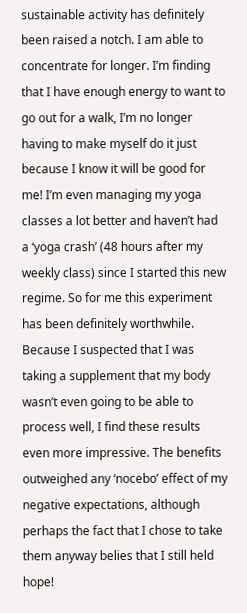sustainable activity has definitely been raised a notch. I am able to concentrate for longer. I’m finding that I have enough energy to want to go out for a walk, I’m no longer having to make myself do it just because I know it will be good for me! I’m even managing my yoga classes a lot better and haven’t had a ‘yoga crash’ (48 hours after my weekly class) since I started this new regime. So for me this experiment has been definitely worthwhile. Because I suspected that I was taking a supplement that my body wasn’t even going to be able to process well, I find these results even more impressive. The benefits outweighed any ‘nocebo’ effect of my negative expectations, although perhaps the fact that I chose to take them anyway belies that I still held hope!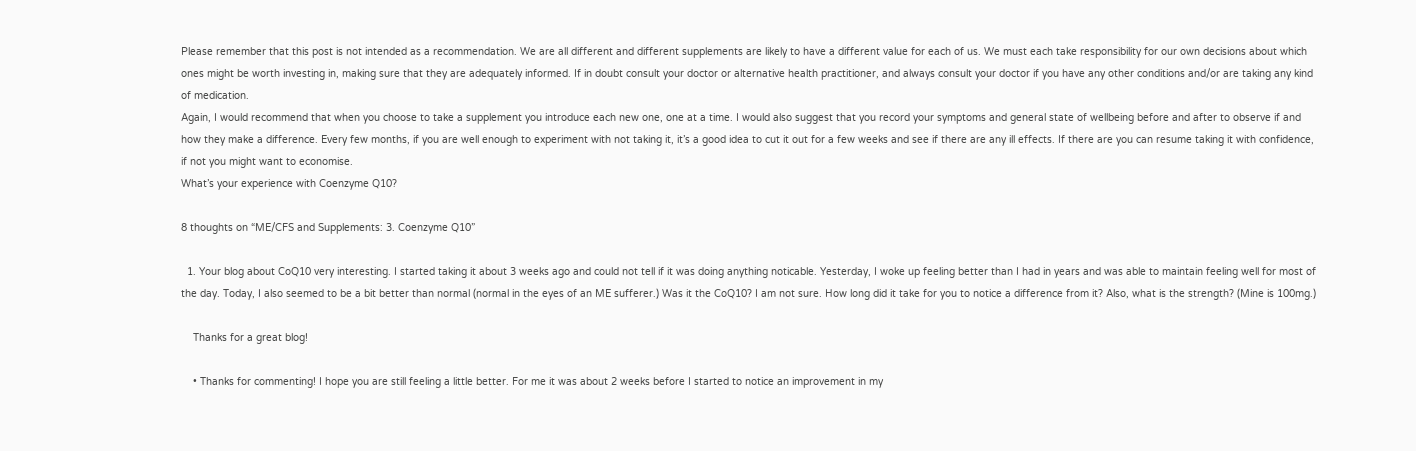Please remember that this post is not intended as a recommendation. We are all different and different supplements are likely to have a different value for each of us. We must each take responsibility for our own decisions about which ones might be worth investing in, making sure that they are adequately informed. If in doubt consult your doctor or alternative health practitioner, and always consult your doctor if you have any other conditions and/or are taking any kind of medication.
Again, I would recommend that when you choose to take a supplement you introduce each new one, one at a time. I would also suggest that you record your symptoms and general state of wellbeing before and after to observe if and how they make a difference. Every few months, if you are well enough to experiment with not taking it, it’s a good idea to cut it out for a few weeks and see if there are any ill effects. If there are you can resume taking it with confidence, if not you might want to economise.
What’s your experience with Coenzyme Q10?

8 thoughts on “ME/CFS and Supplements: 3. Coenzyme Q10”

  1. Your blog about CoQ10 very interesting. I started taking it about 3 weeks ago and could not tell if it was doing anything noticable. Yesterday, I woke up feeling better than I had in years and was able to maintain feeling well for most of the day. Today, I also seemed to be a bit better than normal (normal in the eyes of an ME sufferer.) Was it the CoQ10? I am not sure. How long did it take for you to notice a difference from it? Also, what is the strength? (Mine is 100mg.)

    Thanks for a great blog!

    • Thanks for commenting! I hope you are still feeling a little better. For me it was about 2 weeks before I started to notice an improvement in my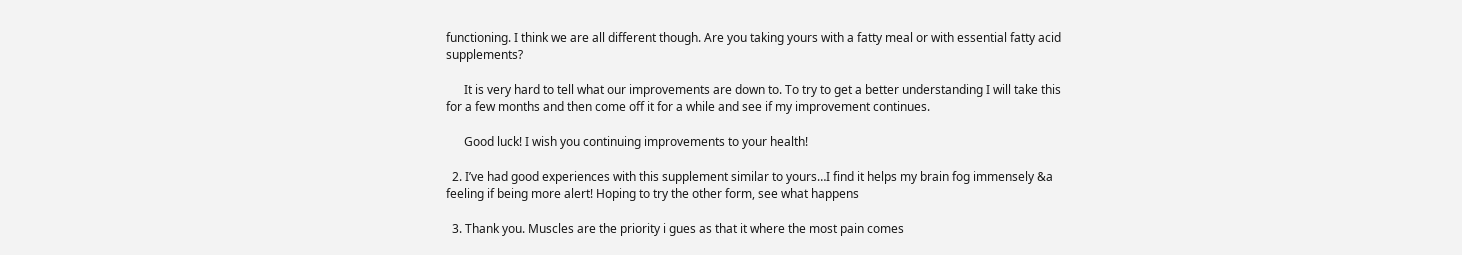functioning. I think we are all different though. Are you taking yours with a fatty meal or with essential fatty acid supplements?

      It is very hard to tell what our improvements are down to. To try to get a better understanding I will take this for a few months and then come off it for a while and see if my improvement continues.

      Good luck! I wish you continuing improvements to your health!

  2. I’ve had good experiences with this supplement similar to yours…I find it helps my brain fog immensely &a feeling if being more alert! Hoping to try the other form, see what happens

  3. Thank you. Muscles are the priority i gues as that it where the most pain comes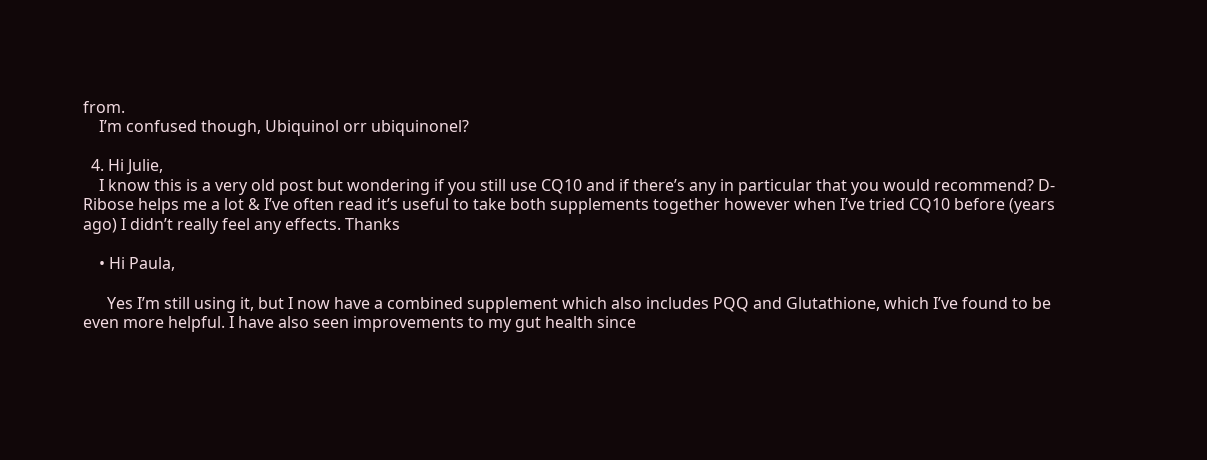from.
    I’m confused though, Ubiquinol orr ubiquinonel?

  4. Hi Julie,
    I know this is a very old post but wondering if you still use CQ10 and if there’s any in particular that you would recommend? D-Ribose helps me a lot & I’ve often read it’s useful to take both supplements together however when I’ve tried CQ10 before (years ago) I didn’t really feel any effects. Thanks

    • Hi Paula,

      Yes I’m still using it, but I now have a combined supplement which also includes PQQ and Glutathione, which I’ve found to be even more helpful. I have also seen improvements to my gut health since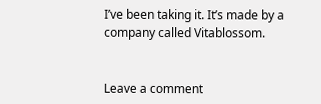I’ve been taking it. It’s made by a company called Vitablossom.


Leave a comment